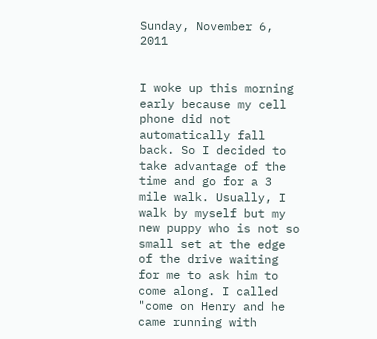Sunday, November 6, 2011


I woke up this morning early because my cell phone did not automatically fall back. So I decided to take advantage of the time and go for a 3 mile walk. Usually, I walk by myself but my new puppy who is not so small set at the edge of the drive waiting for me to ask him to come along. I called "come on Henry and he came running with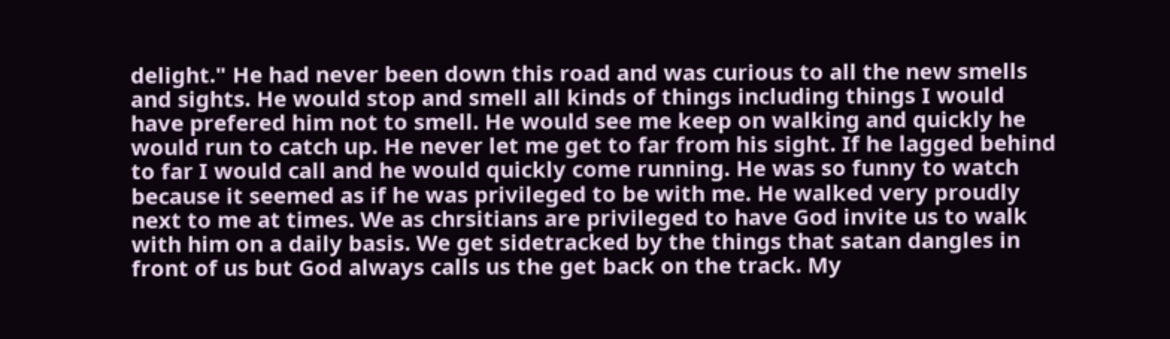delight." He had never been down this road and was curious to all the new smells and sights. He would stop and smell all kinds of things including things I would have prefered him not to smell. He would see me keep on walking and quickly he would run to catch up. He never let me get to far from his sight. If he lagged behind to far I would call and he would quickly come running. He was so funny to watch because it seemed as if he was privileged to be with me. He walked very proudly next to me at times. We as chrsitians are privileged to have God invite us to walk with him on a daily basis. We get sidetracked by the things that satan dangles in front of us but God always calls us the get back on the track. My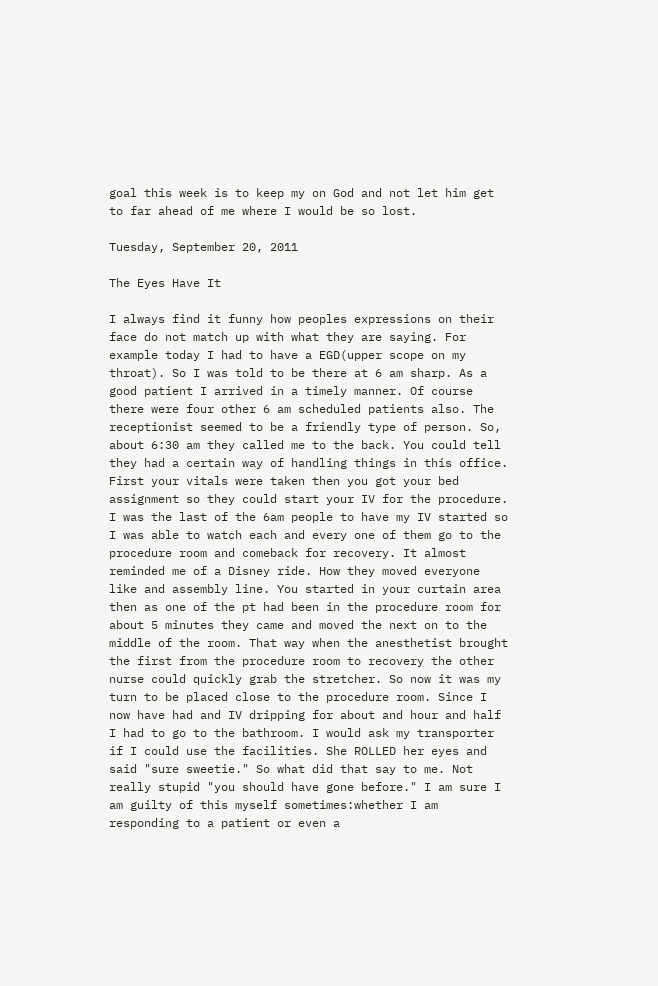goal this week is to keep my on God and not let him get to far ahead of me where I would be so lost.

Tuesday, September 20, 2011

The Eyes Have It

I always find it funny how peoples expressions on their face do not match up with what they are saying. For example today I had to have a EGD(upper scope on my throat). So I was told to be there at 6 am sharp. As a good patient I arrived in a timely manner. Of course there were four other 6 am scheduled patients also. The receptionist seemed to be a friendly type of person. So, about 6:30 am they called me to the back. You could tell they had a certain way of handling things in this office. First your vitals were taken then you got your bed assignment so they could start your IV for the procedure. I was the last of the 6am people to have my IV started so I was able to watch each and every one of them go to the procedure room and comeback for recovery. It almost reminded me of a Disney ride. How they moved everyone like and assembly line. You started in your curtain area then as one of the pt had been in the procedure room for about 5 minutes they came and moved the next on to the middle of the room. That way when the anesthetist brought the first from the procedure room to recovery the other nurse could quickly grab the stretcher. So now it was my turn to be placed close to the procedure room. Since I now have had and IV dripping for about and hour and half I had to go to the bathroom. I would ask my transporter if I could use the facilities. She ROLLED her eyes and said "sure sweetie." So what did that say to me. Not really stupid "you should have gone before." I am sure I am guilty of this myself sometimes:whether I am responding to a patient or even a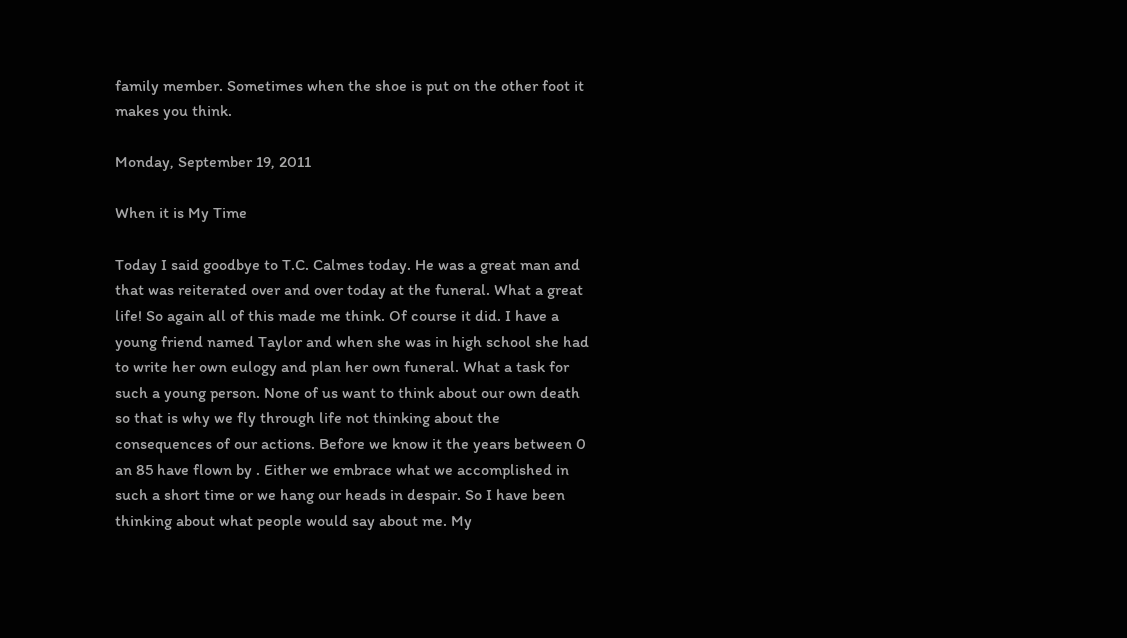family member. Sometimes when the shoe is put on the other foot it makes you think.

Monday, September 19, 2011

When it is My Time

Today I said goodbye to T.C. Calmes today. He was a great man and that was reiterated over and over today at the funeral. What a great life! So again all of this made me think. Of course it did. I have a young friend named Taylor and when she was in high school she had to write her own eulogy and plan her own funeral. What a task for such a young person. None of us want to think about our own death so that is why we fly through life not thinking about the consequences of our actions. Before we know it the years between 0 an 85 have flown by . Either we embrace what we accomplished in such a short time or we hang our heads in despair. So I have been thinking about what people would say about me. My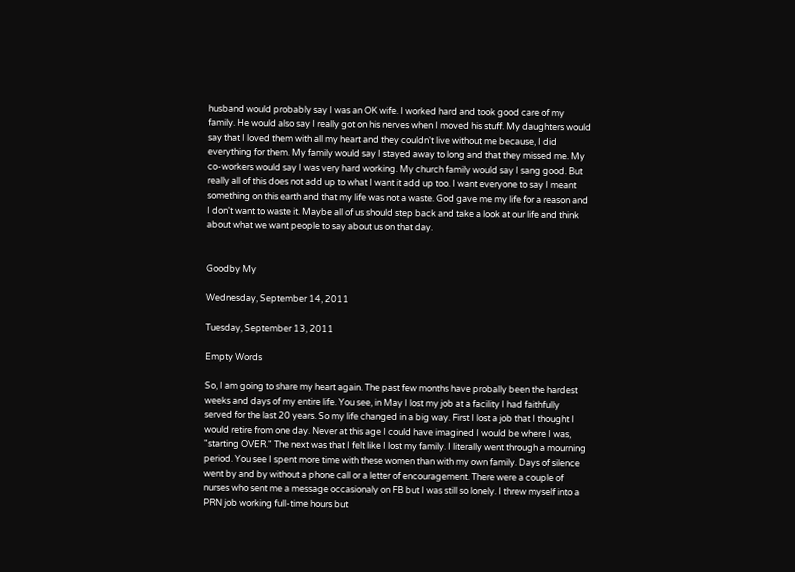husband would probably say I was an OK wife. I worked hard and took good care of my family. He would also say I really got on his nerves when I moved his stuff. My daughters would say that I loved them with all my heart and they couldn't live without me because, I did everything for them. My family would say I stayed away to long and that they missed me. My co-workers would say I was very hard working. My church family would say I sang good. But really all of this does not add up to what I want it add up too. I want everyone to say I meant something on this earth and that my life was not a waste. God gave me my life for a reason and I don't want to waste it. Maybe all of us should step back and take a look at our life and think about what we want people to say about us on that day.


Goodby My

Wednesday, September 14, 2011

Tuesday, September 13, 2011

Empty Words

So, I am going to share my heart again. The past few months have probally been the hardest weeks and days of my entire life. You see, in May I lost my job at a facility I had faithfully served for the last 20 years. So my life changed in a big way. First I lost a job that I thought I would retire from one day. Never at this age I could have imagined I would be where I was, "starting OVER." The next was that I felt like I lost my family. I literally went through a mourning period. You see I spent more time with these women than with my own family. Days of silence went by and by without a phone call or a letter of encouragement. There were a couple of nurses who sent me a message occasionaly on FB but I was still so lonely. I threw myself into a PRN job working full-time hours but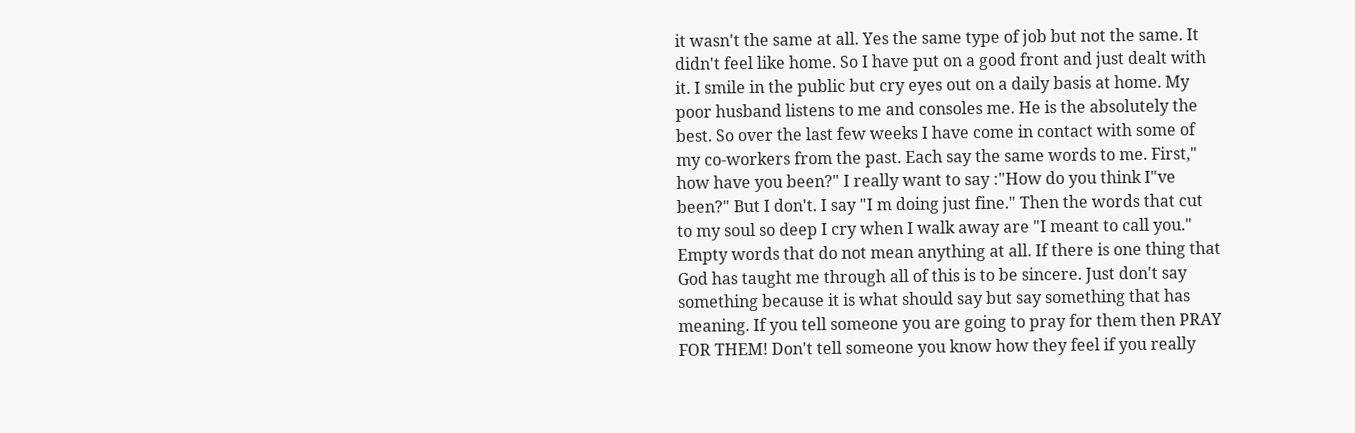it wasn't the same at all. Yes the same type of job but not the same. It didn't feel like home. So I have put on a good front and just dealt with it. I smile in the public but cry eyes out on a daily basis at home. My poor husband listens to me and consoles me. He is the absolutely the best. So over the last few weeks I have come in contact with some of my co-workers from the past. Each say the same words to me. First," how have you been?" I really want to say :"How do you think I"ve been?" But I don't. I say "I m doing just fine." Then the words that cut to my soul so deep I cry when I walk away are "I meant to call you." Empty words that do not mean anything at all. If there is one thing that God has taught me through all of this is to be sincere. Just don't say something because it is what should say but say something that has meaning. If you tell someone you are going to pray for them then PRAY FOR THEM! Don't tell someone you know how they feel if you really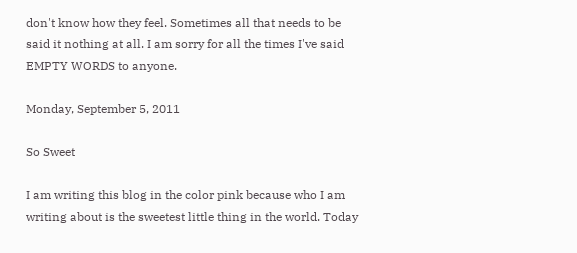don't know how they feel. Sometimes all that needs to be said it nothing at all. I am sorry for all the times I've said EMPTY WORDS to anyone.

Monday, September 5, 2011

So Sweet

I am writing this blog in the color pink because who I am writing about is the sweetest little thing in the world. Today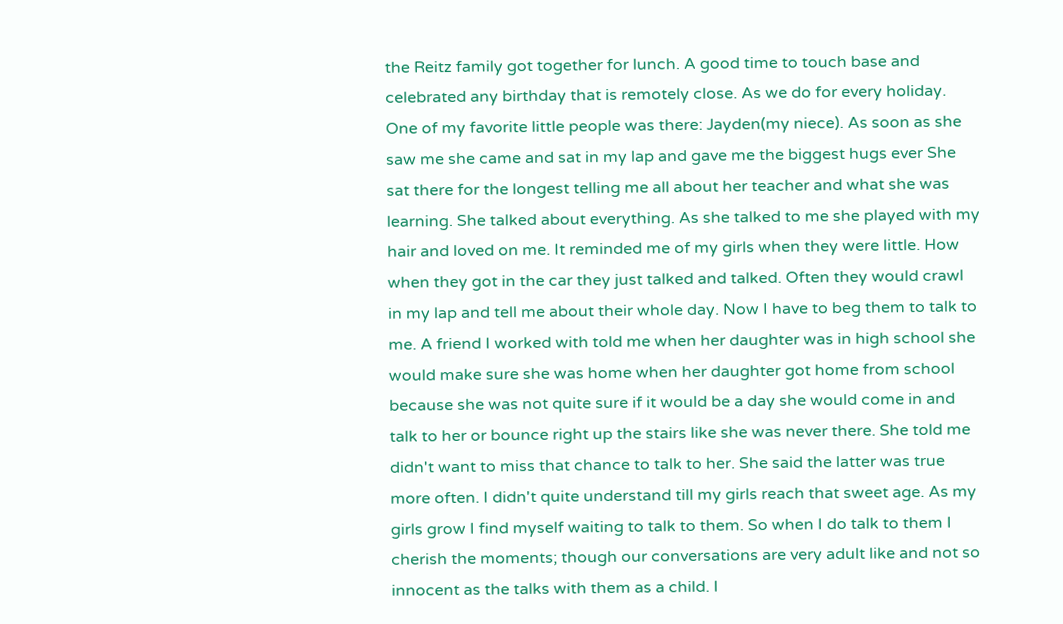the Reitz family got together for lunch. A good time to touch base and celebrated any birthday that is remotely close. As we do for every holiday. One of my favorite little people was there: Jayden(my niece). As soon as she saw me she came and sat in my lap and gave me the biggest hugs ever She sat there for the longest telling me all about her teacher and what she was learning. She talked about everything. As she talked to me she played with my hair and loved on me. It reminded me of my girls when they were little. How when they got in the car they just talked and talked. Often they would crawl in my lap and tell me about their whole day. Now I have to beg them to talk to me. A friend I worked with told me when her daughter was in high school she would make sure she was home when her daughter got home from school because she was not quite sure if it would be a day she would come in and talk to her or bounce right up the stairs like she was never there. She told me didn't want to miss that chance to talk to her. She said the latter was true more often. I didn't quite understand till my girls reach that sweet age. As my girls grow I find myself waiting to talk to them. So when I do talk to them I cherish the moments; though our conversations are very adult like and not so innocent as the talks with them as a child. I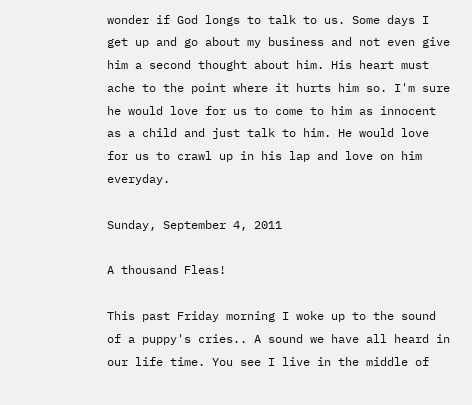wonder if God longs to talk to us. Some days I get up and go about my business and not even give him a second thought about him. His heart must ache to the point where it hurts him so. I'm sure he would love for us to come to him as innocent as a child and just talk to him. He would love for us to crawl up in his lap and love on him everyday.

Sunday, September 4, 2011

A thousand Fleas!

This past Friday morning I woke up to the sound of a puppy's cries.. A sound we have all heard in our life time. You see I live in the middle of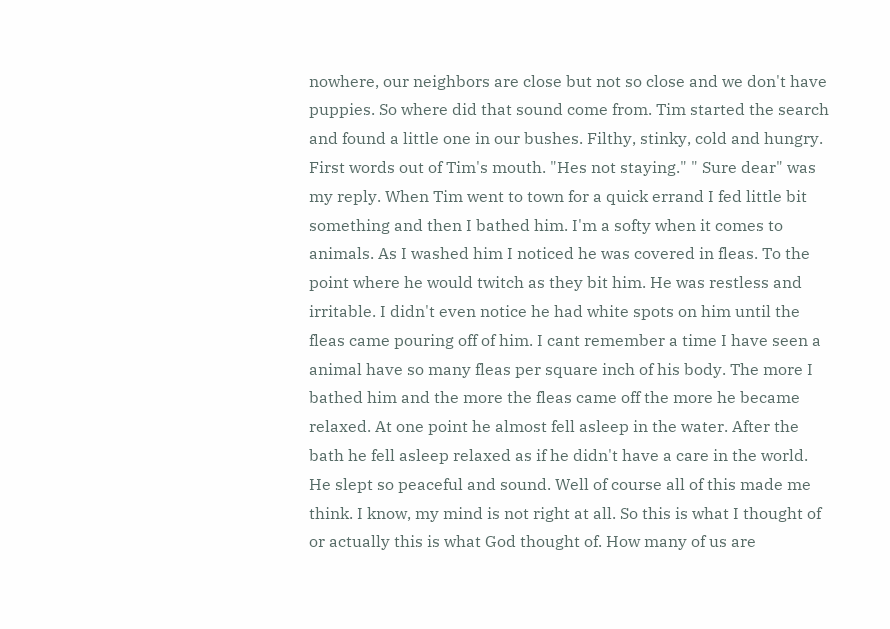nowhere, our neighbors are close but not so close and we don't have puppies. So where did that sound come from. Tim started the search and found a little one in our bushes. Filthy, stinky, cold and hungry. First words out of Tim's mouth. "Hes not staying." " Sure dear" was my reply. When Tim went to town for a quick errand I fed little bit something and then I bathed him. I'm a softy when it comes to animals. As I washed him I noticed he was covered in fleas. To the point where he would twitch as they bit him. He was restless and irritable. I didn't even notice he had white spots on him until the fleas came pouring off of him. I cant remember a time I have seen a animal have so many fleas per square inch of his body. The more I bathed him and the more the fleas came off the more he became relaxed. At one point he almost fell asleep in the water. After the bath he fell asleep relaxed as if he didn't have a care in the world. He slept so peaceful and sound. Well of course all of this made me think. I know, my mind is not right at all. So this is what I thought of or actually this is what God thought of. How many of us are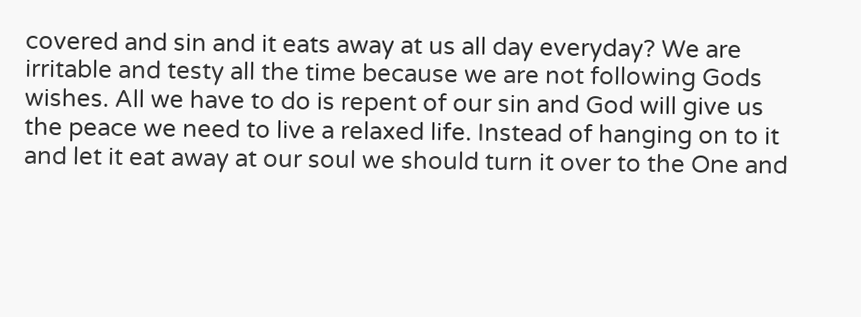covered and sin and it eats away at us all day everyday? We are irritable and testy all the time because we are not following Gods wishes. All we have to do is repent of our sin and God will give us the peace we need to live a relaxed life. Instead of hanging on to it and let it eat away at our soul we should turn it over to the One and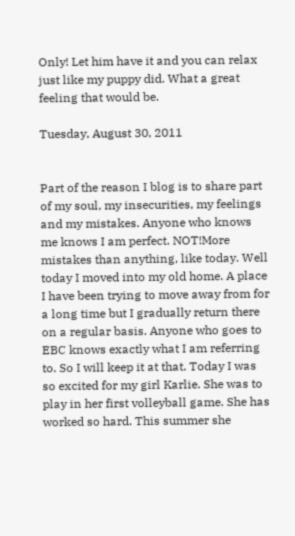Only! Let him have it and you can relax just like my puppy did. What a great feeling that would be.

Tuesday, August 30, 2011


Part of the reason I blog is to share part of my soul, my insecurities, my feelings and my mistakes. Anyone who knows me knows I am perfect. NOT!More mistakes than anything, like today. Well today I moved into my old home. A place I have been trying to move away from for a long time but I gradually return there on a regular basis. Anyone who goes to EBC knows exactly what I am referring to. So I will keep it at that. Today I was so excited for my girl Karlie. She was to play in her first volleyball game. She has worked so hard. This summer she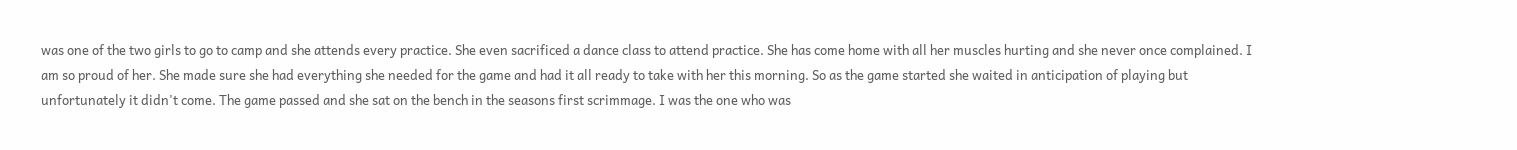was one of the two girls to go to camp and she attends every practice. She even sacrificed a dance class to attend practice. She has come home with all her muscles hurting and she never once complained. I am so proud of her. She made sure she had everything she needed for the game and had it all ready to take with her this morning. So as the game started she waited in anticipation of playing but unfortunately it didn't come. The game passed and she sat on the bench in the seasons first scrimmage. I was the one who was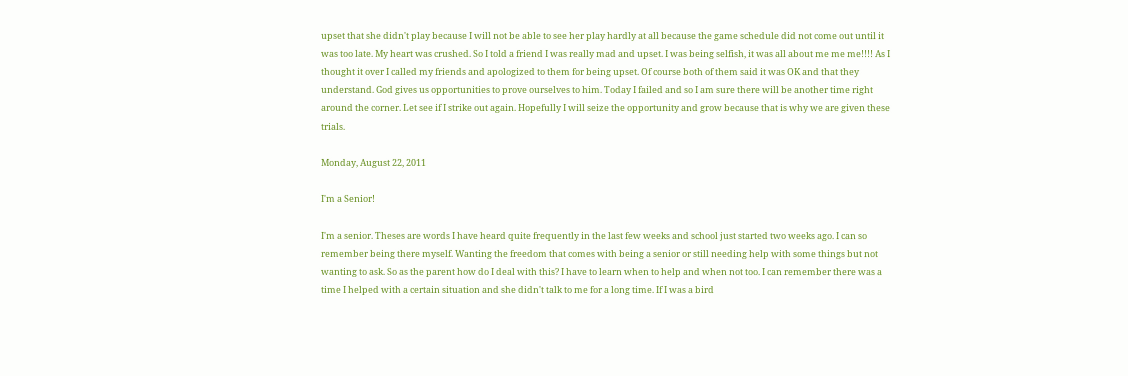upset that she didn't play because I will not be able to see her play hardly at all because the game schedule did not come out until it was too late. My heart was crushed. So I told a friend I was really mad and upset. I was being selfish, it was all about me me me!!!! As I thought it over I called my friends and apologized to them for being upset. Of course both of them said it was OK and that they understand. God gives us opportunities to prove ourselves to him. Today I failed and so I am sure there will be another time right around the corner. Let see if I strike out again. Hopefully I will seize the opportunity and grow because that is why we are given these trials.

Monday, August 22, 2011

I'm a Senior!

I'm a senior. Theses are words I have heard quite frequently in the last few weeks and school just started two weeks ago. I can so remember being there myself. Wanting the freedom that comes with being a senior or still needing help with some things but not wanting to ask. So as the parent how do I deal with this? I have to learn when to help and when not too. I can remember there was a time I helped with a certain situation and she didn't talk to me for a long time. If I was a bird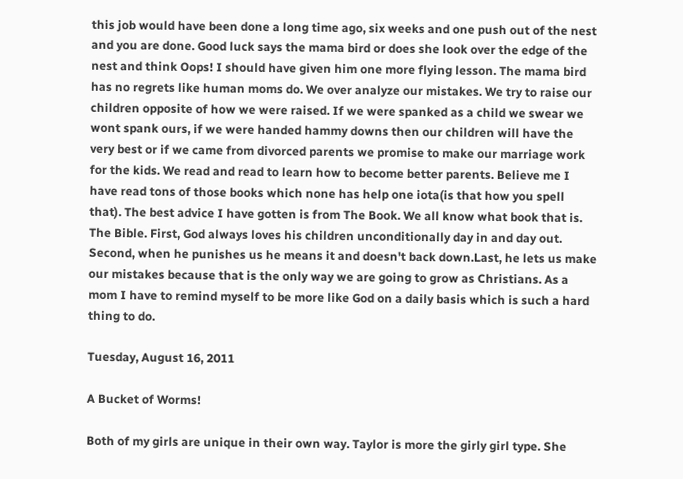this job would have been done a long time ago, six weeks and one push out of the nest and you are done. Good luck says the mama bird or does she look over the edge of the nest and think Oops! I should have given him one more flying lesson. The mama bird has no regrets like human moms do. We over analyze our mistakes. We try to raise our children opposite of how we were raised. If we were spanked as a child we swear we wont spank ours, if we were handed hammy downs then our children will have the very best or if we came from divorced parents we promise to make our marriage work for the kids. We read and read to learn how to become better parents. Believe me I have read tons of those books which none has help one iota(is that how you spell that). The best advice I have gotten is from The Book. We all know what book that is. The Bible. First, God always loves his children unconditionally day in and day out. Second, when he punishes us he means it and doesn't back down.Last, he lets us make our mistakes because that is the only way we are going to grow as Christians. As a mom I have to remind myself to be more like God on a daily basis which is such a hard thing to do.

Tuesday, August 16, 2011

A Bucket of Worms!

Both of my girls are unique in their own way. Taylor is more the girly girl type. She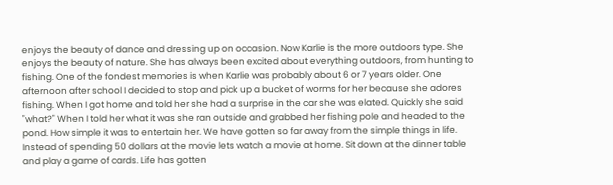enjoys the beauty of dance and dressing up on occasion. Now Karlie is the more outdoors type. She enjoys the beauty of nature. She has always been excited about everything outdoors, from hunting to fishing. One of the fondest memories is when Karlie was probably about 6 or 7 years older. One afternoon after school I decided to stop and pick up a bucket of worms for her because she adores fishing. When I got home and told her she had a surprise in the car she was elated. Quickly she said "what?" When I told her what it was she ran outside and grabbed her fishing pole and headed to the pond. How simple it was to entertain her. We have gotten so far away from the simple things in life. Instead of spending 50 dollars at the movie lets watch a movie at home. Sit down at the dinner table and play a game of cards. Life has gotten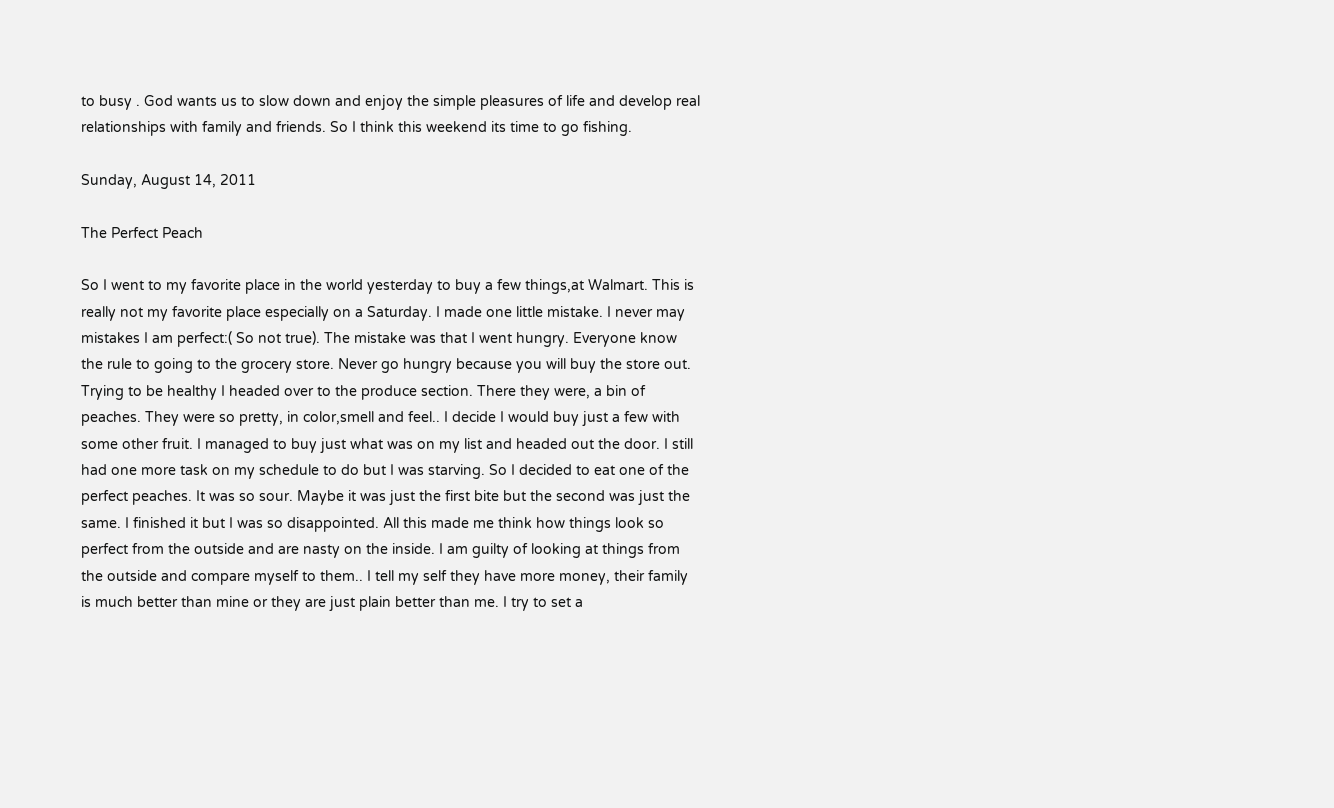to busy . God wants us to slow down and enjoy the simple pleasures of life and develop real relationships with family and friends. So I think this weekend its time to go fishing.

Sunday, August 14, 2011

The Perfect Peach

So I went to my favorite place in the world yesterday to buy a few things,at Walmart. This is really not my favorite place especially on a Saturday. I made one little mistake. I never may mistakes I am perfect:( So not true). The mistake was that I went hungry. Everyone know the rule to going to the grocery store. Never go hungry because you will buy the store out. Trying to be healthy I headed over to the produce section. There they were, a bin of peaches. They were so pretty, in color,smell and feel.. I decide I would buy just a few with some other fruit. I managed to buy just what was on my list and headed out the door. I still had one more task on my schedule to do but I was starving. So I decided to eat one of the perfect peaches. It was so sour. Maybe it was just the first bite but the second was just the same. I finished it but I was so disappointed. All this made me think how things look so perfect from the outside and are nasty on the inside. I am guilty of looking at things from the outside and compare myself to them.. I tell my self they have more money, their family is much better than mine or they are just plain better than me. I try to set a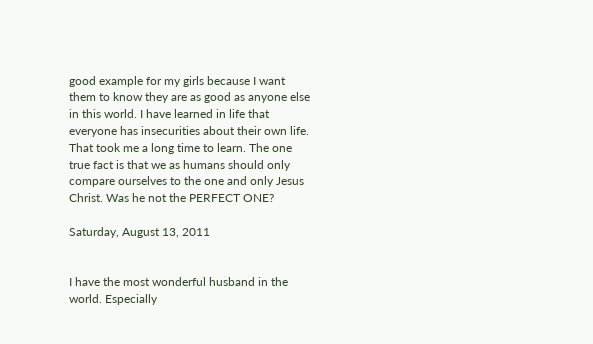good example for my girls because I want them to know they are as good as anyone else in this world. I have learned in life that everyone has insecurities about their own life. That took me a long time to learn. The one true fact is that we as humans should only compare ourselves to the one and only Jesus Christ. Was he not the PERFECT ONE?

Saturday, August 13, 2011


I have the most wonderful husband in the world. Especially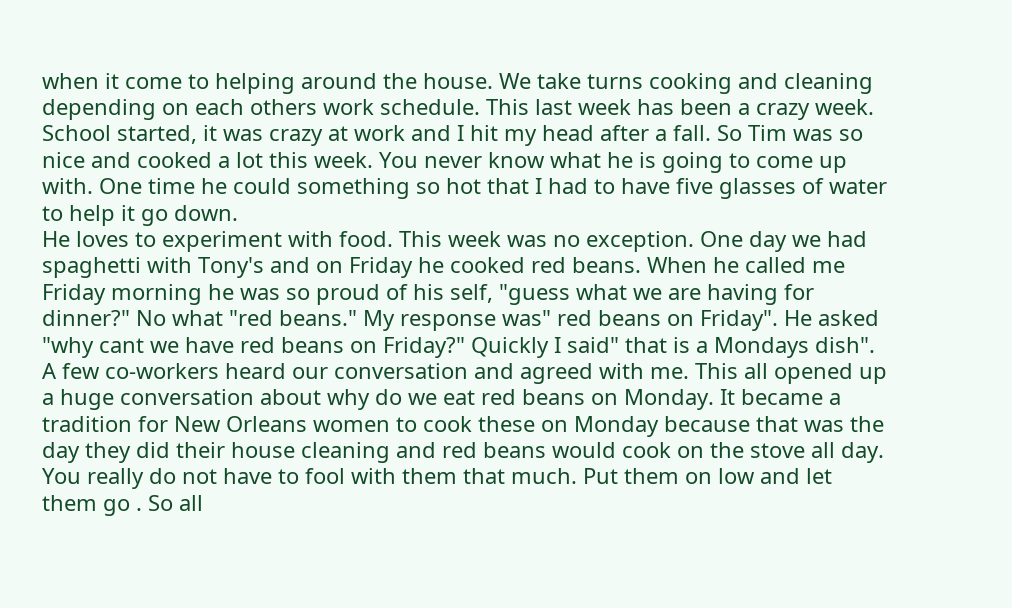when it come to helping around the house. We take turns cooking and cleaning depending on each others work schedule. This last week has been a crazy week. School started, it was crazy at work and I hit my head after a fall. So Tim was so nice and cooked a lot this week. You never know what he is going to come up with. One time he could something so hot that I had to have five glasses of water to help it go down.
He loves to experiment with food. This week was no exception. One day we had spaghetti with Tony's and on Friday he cooked red beans. When he called me Friday morning he was so proud of his self, "guess what we are having for dinner?" No what "red beans." My response was" red beans on Friday". He asked "why cant we have red beans on Friday?" Quickly I said" that is a Mondays dish". A few co-workers heard our conversation and agreed with me. This all opened up a huge conversation about why do we eat red beans on Monday. It became a tradition for New Orleans women to cook these on Monday because that was the day they did their house cleaning and red beans would cook on the stove all day. You really do not have to fool with them that much. Put them on low and let them go . So all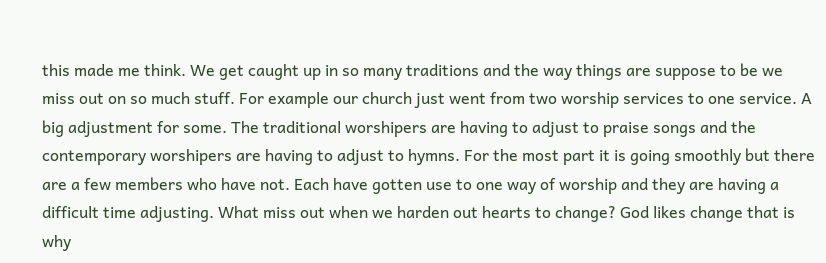this made me think. We get caught up in so many traditions and the way things are suppose to be we miss out on so much stuff. For example our church just went from two worship services to one service. A big adjustment for some. The traditional worshipers are having to adjust to praise songs and the contemporary worshipers are having to adjust to hymns. For the most part it is going smoothly but there are a few members who have not. Each have gotten use to one way of worship and they are having a difficult time adjusting. What miss out when we harden out hearts to change? God likes change that is why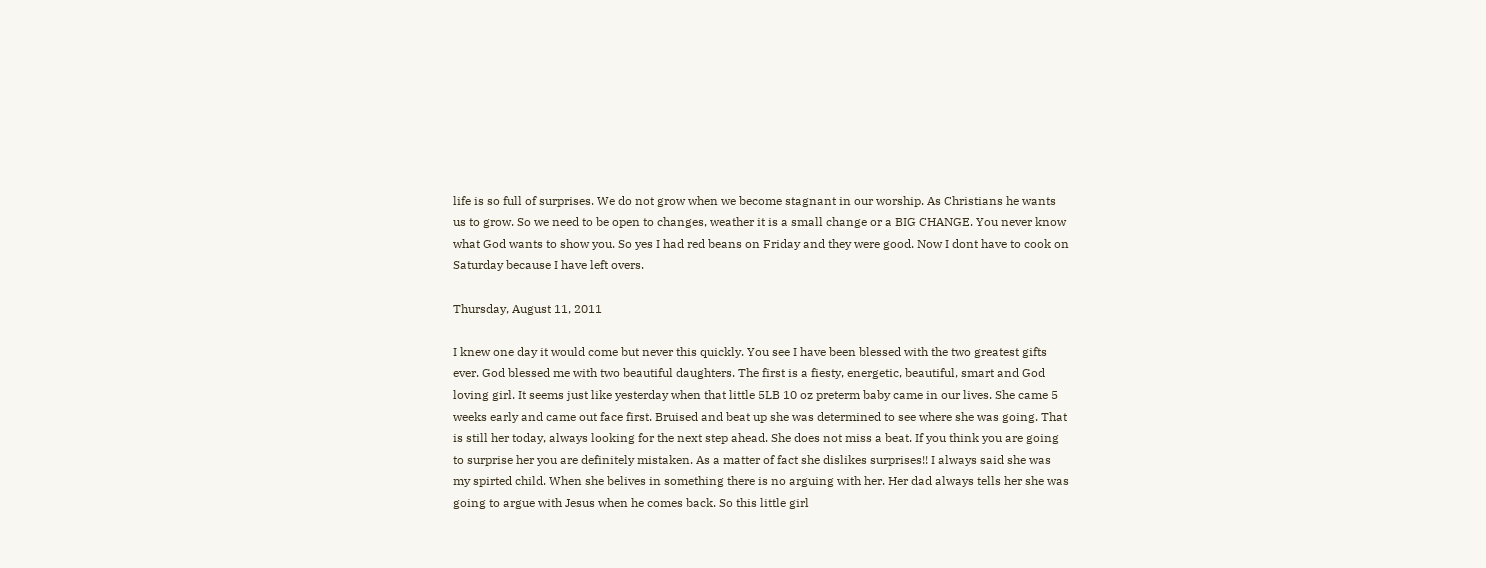life is so full of surprises. We do not grow when we become stagnant in our worship. As Christians he wants us to grow. So we need to be open to changes, weather it is a small change or a BIG CHANGE. You never know what God wants to show you. So yes I had red beans on Friday and they were good. Now I dont have to cook on Saturday because I have left overs.

Thursday, August 11, 2011

I knew one day it would come but never this quickly. You see I have been blessed with the two greatest gifts ever. God blessed me with two beautiful daughters. The first is a fiesty, energetic, beautiful, smart and God loving girl. It seems just like yesterday when that little 5LB 10 oz preterm baby came in our lives. She came 5 weeks early and came out face first. Bruised and beat up she was determined to see where she was going. That is still her today, always looking for the next step ahead. She does not miss a beat. If you think you are going to surprise her you are definitely mistaken. As a matter of fact she dislikes surprises!! I always said she was my spirted child. When she belives in something there is no arguing with her. Her dad always tells her she was going to argue with Jesus when he comes back. So this little girl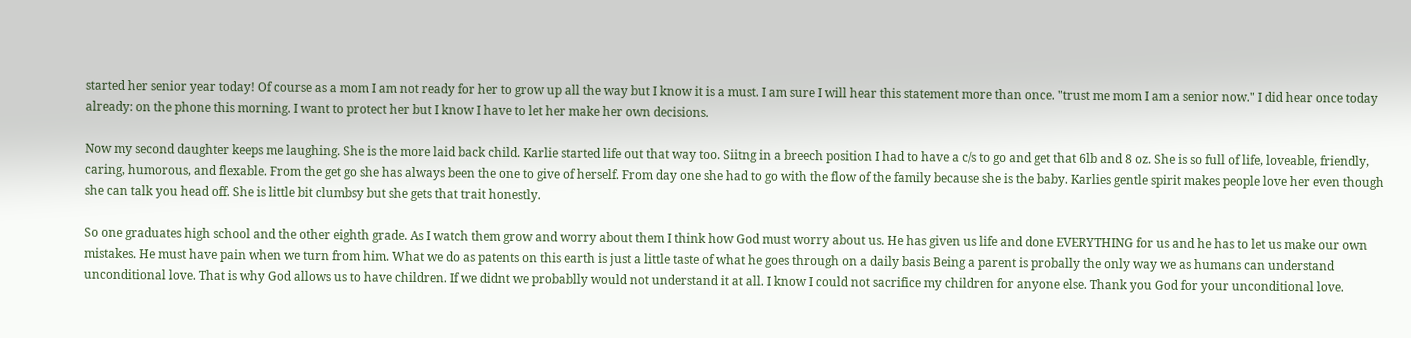started her senior year today! Of course as a mom I am not ready for her to grow up all the way but I know it is a must. I am sure I will hear this statement more than once. "trust me mom I am a senior now." I did hear once today already: on the phone this morning. I want to protect her but I know I have to let her make her own decisions.

Now my second daughter keeps me laughing. She is the more laid back child. Karlie started life out that way too. Siitng in a breech position I had to have a c/s to go and get that 6lb and 8 oz. She is so full of life, loveable, friendly, caring, humorous, and flexable. From the get go she has always been the one to give of herself. From day one she had to go with the flow of the family because she is the baby. Karlies gentle spirit makes people love her even though she can talk you head off. She is little bit clumbsy but she gets that trait honestly.

So one graduates high school and the other eighth grade. As I watch them grow and worry about them I think how God must worry about us. He has given us life and done EVERYTHING for us and he has to let us make our own mistakes. He must have pain when we turn from him. What we do as patents on this earth is just a little taste of what he goes through on a daily basis Being a parent is probally the only way we as humans can understand unconditional love. That is why God allows us to have children. If we didnt we probablly would not understand it at all. I know I could not sacrifice my children for anyone else. Thank you God for your unconditional love.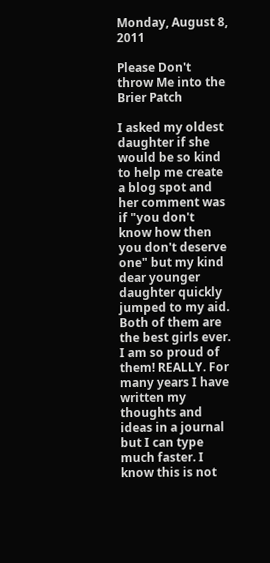Monday, August 8, 2011

Please Don't throw Me into the Brier Patch

I asked my oldest daughter if she would be so kind to help me create a blog spot and her comment was if "you don't know how then you don't deserve one" but my kind dear younger daughter quickly jumped to my aid. Both of them are the best girls ever. I am so proud of them! REALLY. For many years I have written my thoughts and ideas in a journal but I can type much faster. I know this is not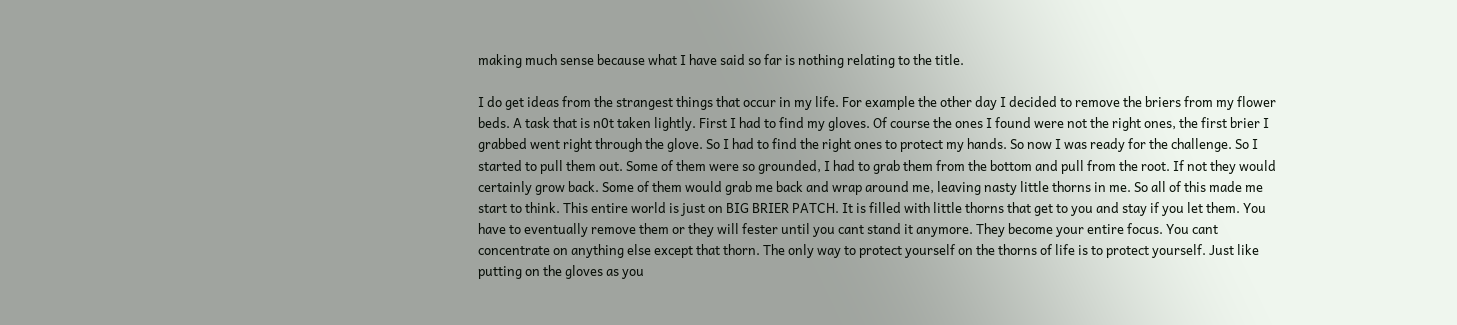making much sense because what I have said so far is nothing relating to the title.

I do get ideas from the strangest things that occur in my life. For example the other day I decided to remove the briers from my flower beds. A task that is n0t taken lightly. First I had to find my gloves. Of course the ones I found were not the right ones, the first brier I grabbed went right through the glove. So I had to find the right ones to protect my hands. So now I was ready for the challenge. So I started to pull them out. Some of them were so grounded, I had to grab them from the bottom and pull from the root. If not they would certainly grow back. Some of them would grab me back and wrap around me, leaving nasty little thorns in me. So all of this made me start to think. This entire world is just on BIG BRIER PATCH. It is filled with little thorns that get to you and stay if you let them. You have to eventually remove them or they will fester until you cant stand it anymore. They become your entire focus. You cant concentrate on anything else except that thorn. The only way to protect yourself on the thorns of life is to protect yourself. Just like putting on the gloves as you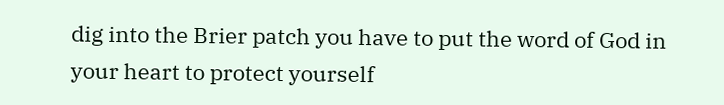dig into the Brier patch you have to put the word of God in your heart to protect yourself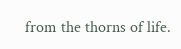from the thorns of life.